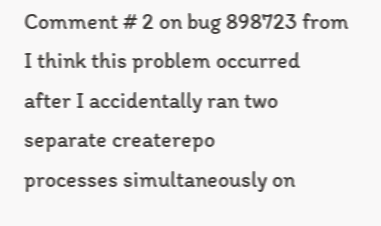Comment # 2 on bug 898723 from
I think this problem occurred after I accidentally ran two separate createrepo
processes simultaneously on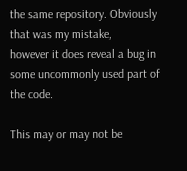the same repository. Obviously that was my mistake,
however it does reveal a bug in some uncommonly used part of the code.

This may or may not be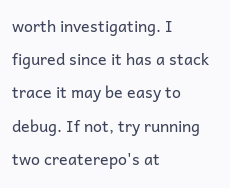worth investigating. I figured since it has a stack
trace it may be easy to debug. If not, try running two createrepo's at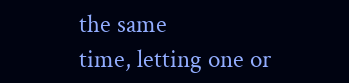the same
time, letting one or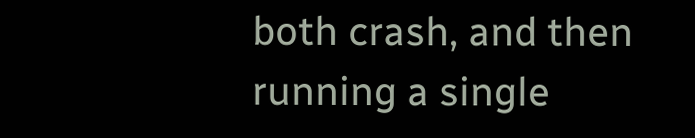both crash, and then running a single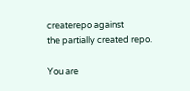createrepo against
the partially created repo.

You are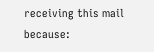receiving this mail because: